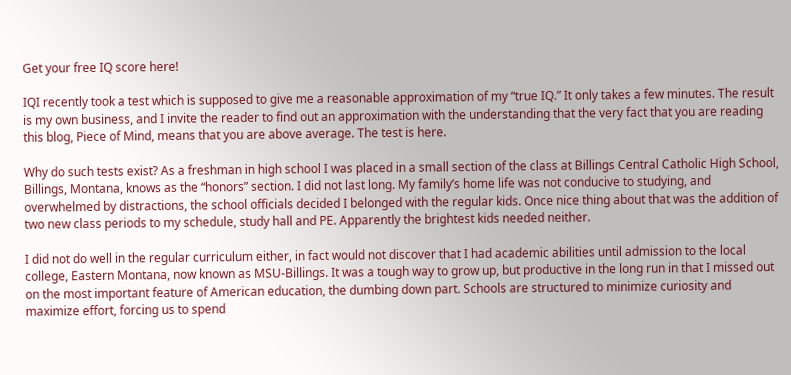Get your free IQ score here!

IQI recently took a test which is supposed to give me a reasonable approximation of my “true IQ.” It only takes a few minutes. The result is my own business, and I invite the reader to find out an approximation with the understanding that the very fact that you are reading this blog, Piece of Mind, means that you are above average. The test is here.

Why do such tests exist? As a freshman in high school I was placed in a small section of the class at Billings Central Catholic High School, Billings, Montana, knows as the “honors” section. I did not last long. My family’s home life was not conducive to studying, and overwhelmed by distractions, the school officials decided I belonged with the regular kids. Once nice thing about that was the addition of two new class periods to my schedule, study hall and PE. Apparently the brightest kids needed neither.

I did not do well in the regular curriculum either, in fact would not discover that I had academic abilities until admission to the local college, Eastern Montana, now known as MSU-Billings. It was a tough way to grow up, but productive in the long run in that I missed out on the most important feature of American education, the dumbing down part. Schools are structured to minimize curiosity and maximize effort, forcing us to spend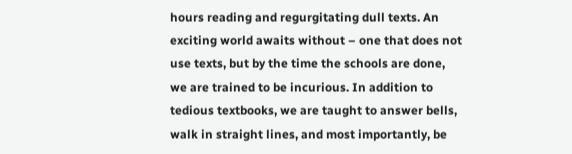hours reading and regurgitating dull texts. An exciting world awaits without – one that does not use texts, but by the time the schools are done, we are trained to be incurious. In addition to tedious textbooks, we are taught to answer bells, walk in straight lines, and most importantly, be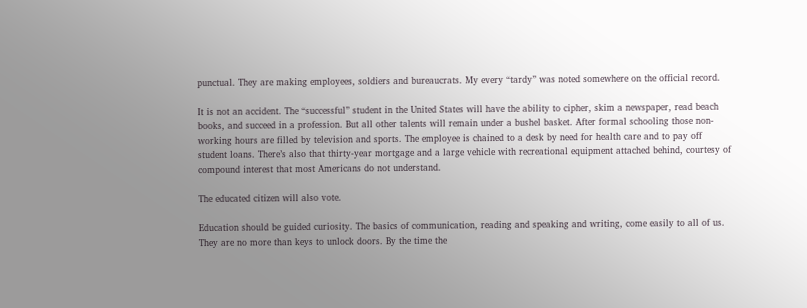punctual. They are making employees, soldiers and bureaucrats. My every “tardy” was noted somewhere on the official record.

It is not an accident. The “successful” student in the United States will have the ability to cipher, skim a newspaper, read beach books, and succeed in a profession. But all other talents will remain under a bushel basket. After formal schooling those non-working hours are filled by television and sports. The employee is chained to a desk by need for health care and to pay off student loans. There’s also that thirty-year mortgage and a large vehicle with recreational equipment attached behind, courtesy of compound interest that most Americans do not understand.

The educated citizen will also vote.

Education should be guided curiosity. The basics of communication, reading and speaking and writing, come easily to all of us. They are no more than keys to unlock doors. By the time the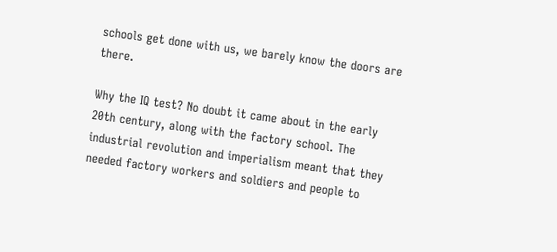schools get done with us, we barely know the doors are there.

Why the IQ test? No doubt it came about in the early 20th century, along with the factory school. The industrial revolution and imperialism meant that they needed factory workers and soldiers and people to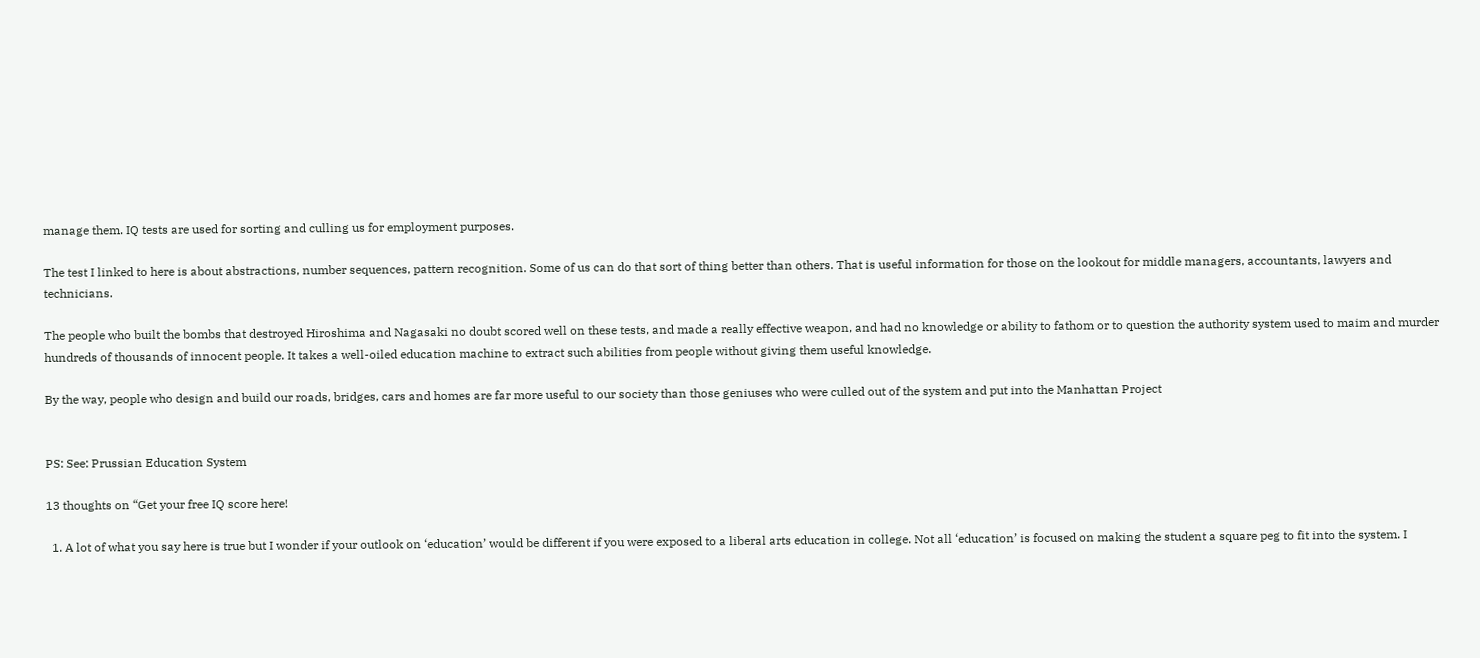manage them. IQ tests are used for sorting and culling us for employment purposes.

The test I linked to here is about abstractions, number sequences, pattern recognition. Some of us can do that sort of thing better than others. That is useful information for those on the lookout for middle managers, accountants, lawyers and technicians.

The people who built the bombs that destroyed Hiroshima and Nagasaki no doubt scored well on these tests, and made a really effective weapon, and had no knowledge or ability to fathom or to question the authority system used to maim and murder hundreds of thousands of innocent people. It takes a well-oiled education machine to extract such abilities from people without giving them useful knowledge.

By the way, people who design and build our roads, bridges, cars and homes are far more useful to our society than those geniuses who were culled out of the system and put into the Manhattan Project


PS: See: Prussian Education System

13 thoughts on “Get your free IQ score here!

  1. A lot of what you say here is true but I wonder if your outlook on ‘education’ would be different if you were exposed to a liberal arts education in college. Not all ‘education’ is focused on making the student a square peg to fit into the system. I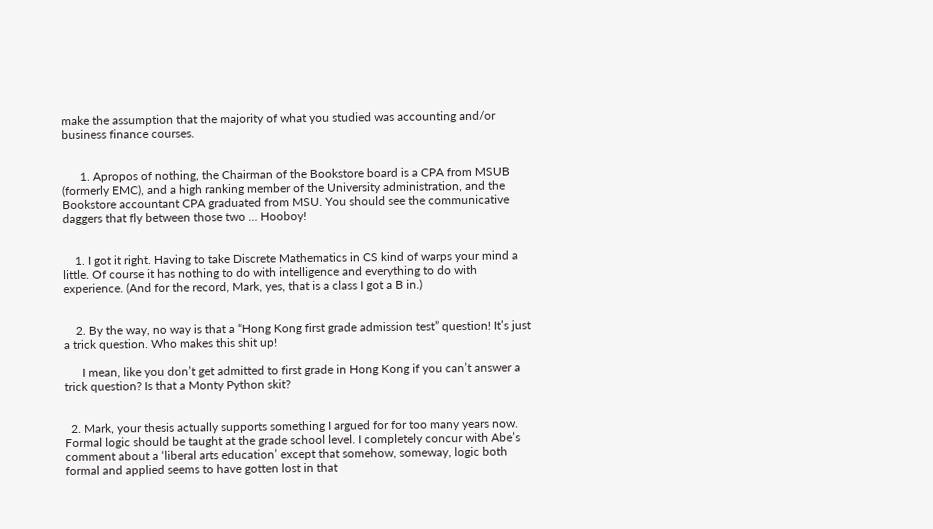make the assumption that the majority of what you studied was accounting and/or business finance courses.


      1. Apropos of nothing, the Chairman of the Bookstore board is a CPA from MSUB (formerly EMC), and a high ranking member of the University administration, and the Bookstore accountant CPA graduated from MSU. You should see the communicative daggers that fly between those two … Hooboy!


    1. I got it right. Having to take Discrete Mathematics in CS kind of warps your mind a little. Of course it has nothing to do with intelligence and everything to do with experience. (And for the record, Mark, yes, that is a class I got a B in.)


    2. By the way, no way is that a “Hong Kong first grade admission test” question! It’s just a trick question. Who makes this shit up!

      I mean, like you don’t get admitted to first grade in Hong Kong if you can’t answer a trick question? Is that a Monty Python skit?


  2. Mark, your thesis actually supports something I argued for for too many years now. Formal logic should be taught at the grade school level. I completely concur with Abe’s comment about a ‘liberal arts education’ except that somehow, someway, logic both formal and applied seems to have gotten lost in that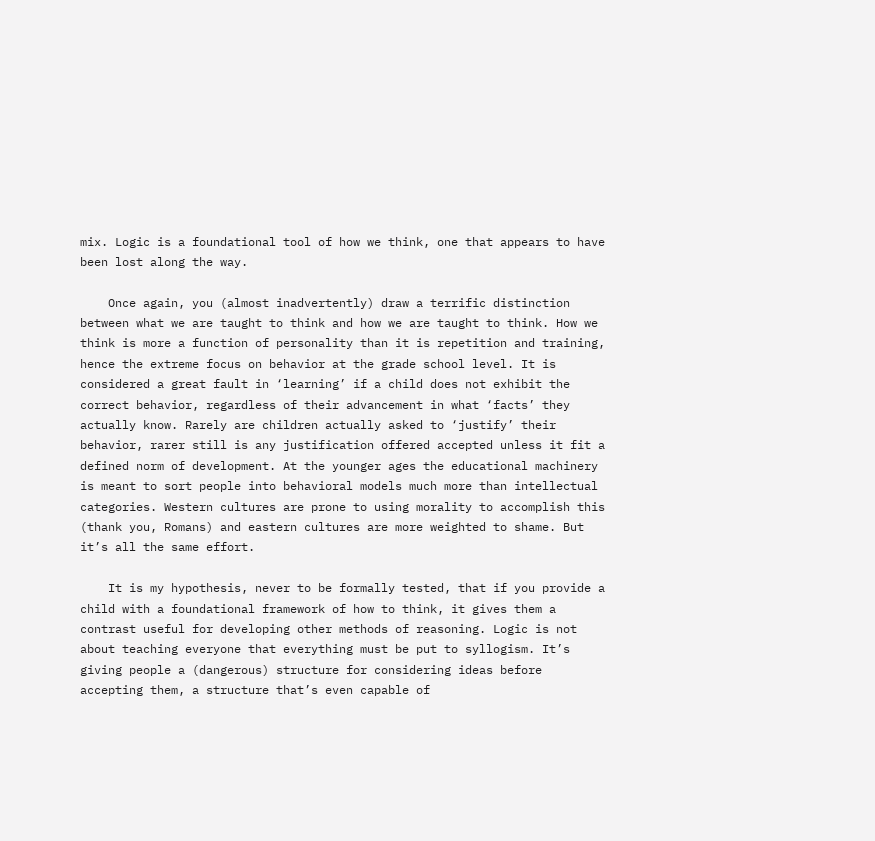mix. Logic is a foundational tool of how we think, one that appears to have been lost along the way.

    Once again, you (almost inadvertently) draw a terrific distinction between what we are taught to think and how we are taught to think. How we think is more a function of personality than it is repetition and training, hence the extreme focus on behavior at the grade school level. It is considered a great fault in ‘learning’ if a child does not exhibit the correct behavior, regardless of their advancement in what ‘facts’ they actually know. Rarely are children actually asked to ‘justify’ their behavior, rarer still is any justification offered accepted unless it fit a defined norm of development. At the younger ages the educational machinery is meant to sort people into behavioral models much more than intellectual categories. Western cultures are prone to using morality to accomplish this (thank you, Romans) and eastern cultures are more weighted to shame. But it’s all the same effort.

    It is my hypothesis, never to be formally tested, that if you provide a child with a foundational framework of how to think, it gives them a contrast useful for developing other methods of reasoning. Logic is not about teaching everyone that everything must be put to syllogism. It’s giving people a (dangerous) structure for considering ideas before accepting them, a structure that’s even capable of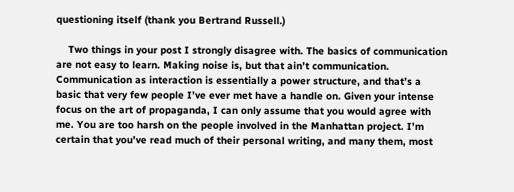questioning itself (thank you Bertrand Russell.)

    Two things in your post I strongly disagree with. The basics of communication are not easy to learn. Making noise is, but that ain’t communication. Communication as interaction is essentially a power structure, and that’s a basic that very few people I’ve ever met have a handle on. Given your intense focus on the art of propaganda, I can only assume that you would agree with me. You are too harsh on the people involved in the Manhattan project. I’m certain that you’ve read much of their personal writing, and many them, most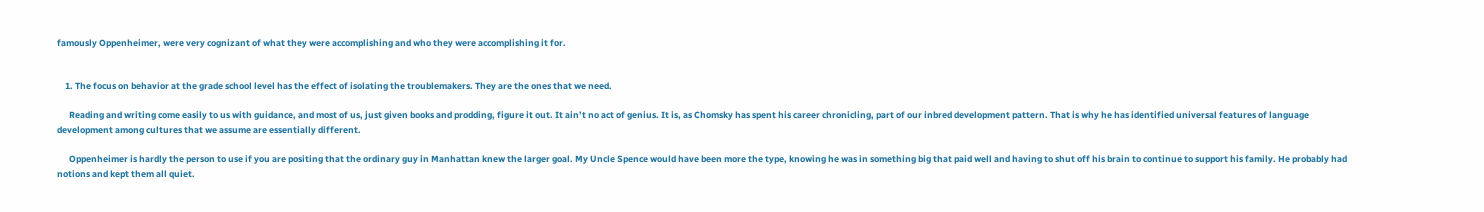famously Oppenheimer, were very cognizant of what they were accomplishing and who they were accomplishing it for.


    1. The focus on behavior at the grade school level has the effect of isolating the troublemakers. They are the ones that we need.

      Reading and writing come easily to us with guidance, and most of us, just given books and prodding, figure it out. It ain’t no act of genius. It is, as Chomsky has spent his career chronicling, part of our inbred development pattern. That is why he has identified universal features of language development among cultures that we assume are essentially different.

      Oppenheimer is hardly the person to use if you are positing that the ordinary guy in Manhattan knew the larger goal. My Uncle Spence would have been more the type, knowing he was in something big that paid well and having to shut off his brain to continue to support his family. He probably had notions and kept them all quiet.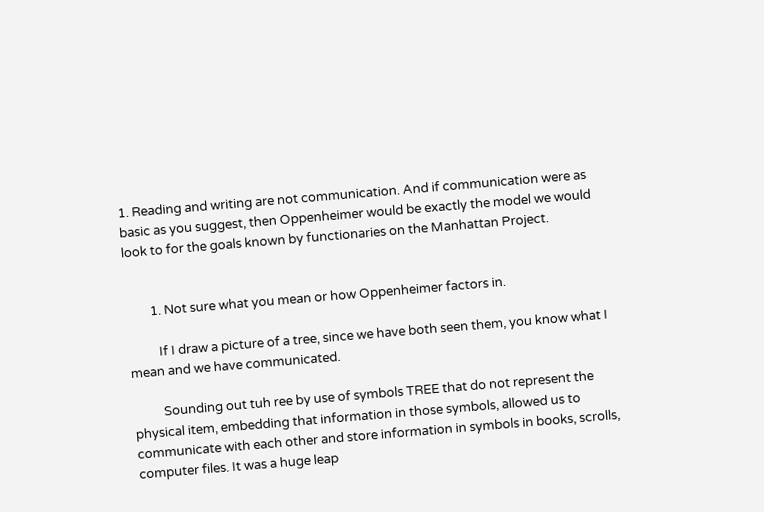1. Reading and writing are not communication. And if communication were as basic as you suggest, then Oppenheimer would be exactly the model we would look to for the goals known by functionaries on the Manhattan Project.


        1. Not sure what you mean or how Oppenheimer factors in.

          If I draw a picture of a tree, since we have both seen them, you know what I mean and we have communicated.

          Sounding out tuh ree by use of symbols TREE that do not represent the physical item, embedding that information in those symbols, allowed us to communicate with each other and store information in symbols in books, scrolls, computer files. It was a huge leap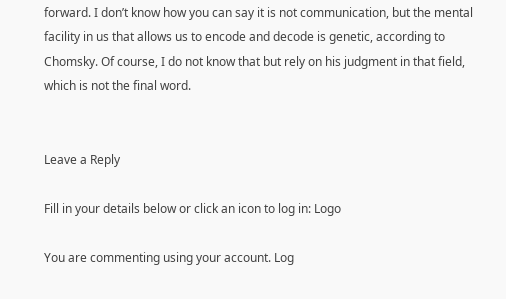forward. I don’t know how you can say it is not communication, but the mental facility in us that allows us to encode and decode is genetic, according to Chomsky. Of course, I do not know that but rely on his judgment in that field, which is not the final word.


Leave a Reply

Fill in your details below or click an icon to log in: Logo

You are commenting using your account. Log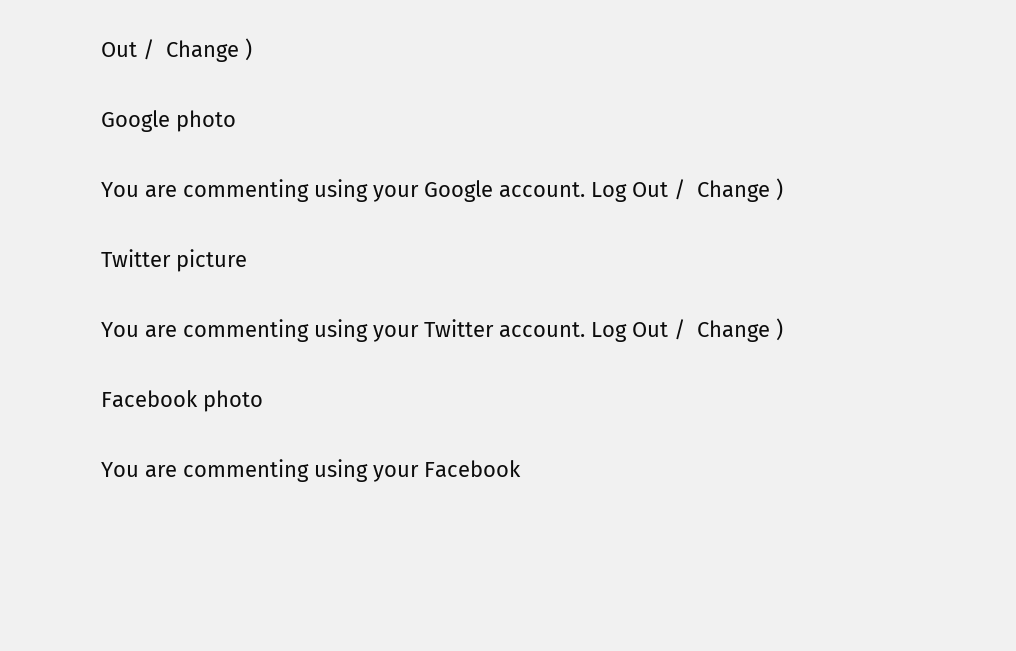Out /  Change )

Google photo

You are commenting using your Google account. Log Out /  Change )

Twitter picture

You are commenting using your Twitter account. Log Out /  Change )

Facebook photo

You are commenting using your Facebook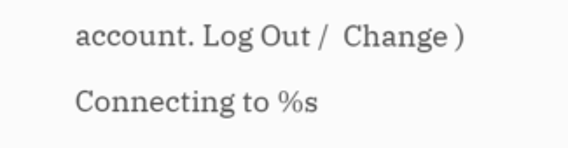account. Log Out /  Change )

Connecting to %s